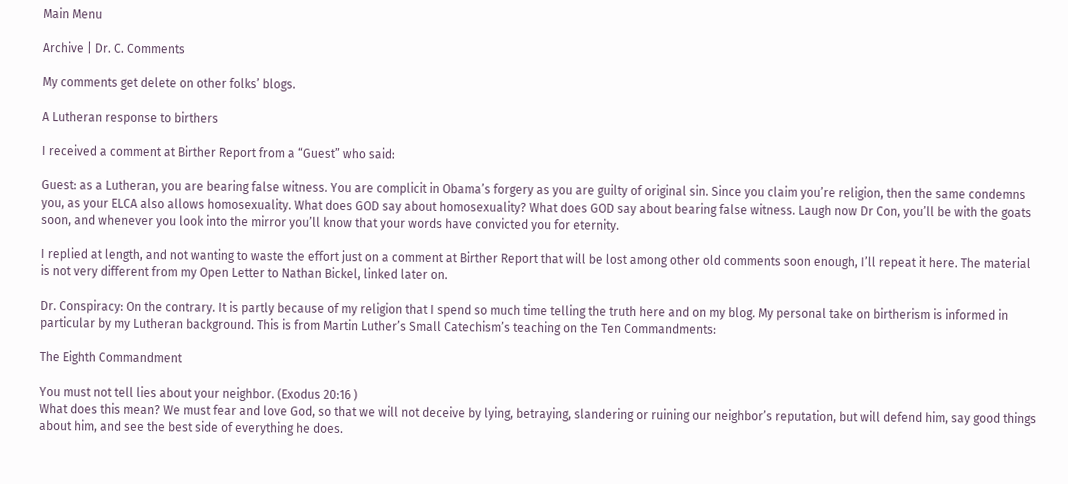Main Menu

Archive | Dr. C. Comments

My comments get delete on other folks’ blogs.

A Lutheran response to birthers

I received a comment at Birther Report from a “Guest” who said:

Guest: as a Lutheran, you are bearing false witness. You are complicit in Obama’s forgery as you are guilty of original sin. Since you claim you’re religion, then the same condemns you, as your ELCA also allows homosexuality. What does GOD say about homosexuality? What does GOD say about bearing false witness. Laugh now Dr Con, you’ll be with the goats soon, and whenever you look into the mirror you’ll know that your words have convicted you for eternity.

I replied at length, and not wanting to waste the effort just on a comment at Birther Report that will be lost among other old comments soon enough, I’ll repeat it here. The material is not very different from my Open Letter to Nathan Bickel, linked later on.

Dr. Conspiracy: On the contrary. It is partly because of my religion that I spend so much time telling the truth here and on my blog. My personal take on birtherism is informed in particular by my Lutheran background. This is from Martin Luther’s Small Catechism’s teaching on the Ten Commandments:

The Eighth Commandment

You must not tell lies about your neighbor. (Exodus 20:16 )
What does this mean? We must fear and love God, so that we will not deceive by lying, betraying, slandering or ruining our neighbor’s reputation, but will defend him, say good things about him, and see the best side of everything he does.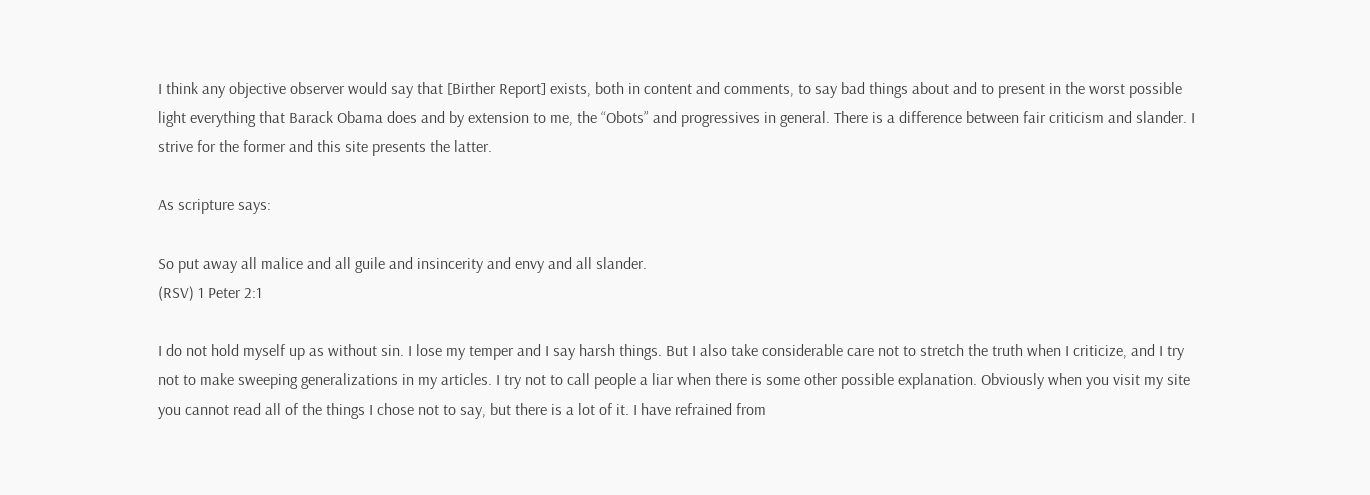I think any objective observer would say that [Birther Report] exists, both in content and comments, to say bad things about and to present in the worst possible light everything that Barack Obama does and by extension to me, the “Obots” and progressives in general. There is a difference between fair criticism and slander. I strive for the former and this site presents the latter.

As scripture says:

So put away all malice and all guile and insincerity and envy and all slander.
(RSV) 1 Peter 2:1

I do not hold myself up as without sin. I lose my temper and I say harsh things. But I also take considerable care not to stretch the truth when I criticize, and I try not to make sweeping generalizations in my articles. I try not to call people a liar when there is some other possible explanation. Obviously when you visit my site you cannot read all of the things I chose not to say, but there is a lot of it. I have refrained from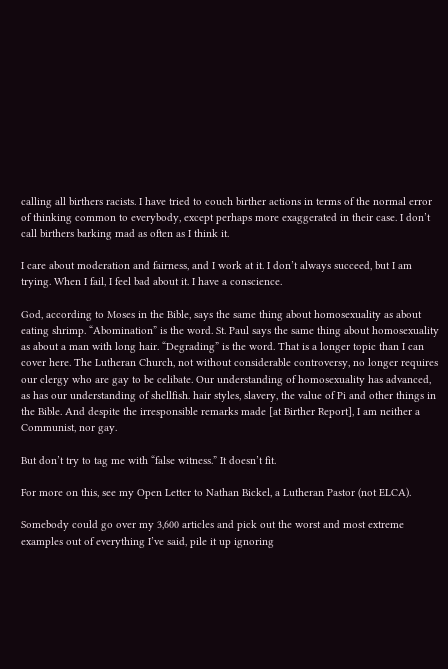calling all birthers racists. I have tried to couch birther actions in terms of the normal error of thinking common to everybody, except perhaps more exaggerated in their case. I don’t call birthers barking mad as often as I think it.

I care about moderation and fairness, and I work at it. I don’t always succeed, but I am trying. When I fail, I feel bad about it. I have a conscience.

God, according to Moses in the Bible, says the same thing about homosexuality as about eating shrimp. “Abomination” is the word. St. Paul says the same thing about homosexuality as about a man with long hair. “Degrading” is the word. That is a longer topic than I can cover here. The Lutheran Church, not without considerable controversy, no longer requires our clergy who are gay to be celibate. Our understanding of homosexuality has advanced, as has our understanding of shellfish. hair styles, slavery, the value of Pi and other things in the Bible. And despite the irresponsible remarks made [at Birther Report], I am neither a Communist, nor gay.

But don’t try to tag me with “false witness.” It doesn’t fit.

For more on this, see my Open Letter to Nathan Bickel, a Lutheran Pastor (not ELCA).

Somebody could go over my 3,600 articles and pick out the worst and most extreme examples out of everything I’ve said, pile it up ignoring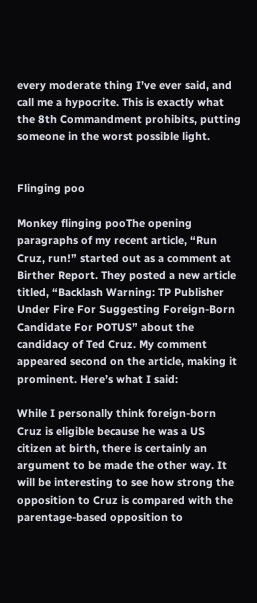every moderate thing I’ve ever said, and call me a hypocrite. This is exactly what the 8th Commandment prohibits, putting someone in the worst possible light.


Flinging poo

Monkey flinging pooThe opening paragraphs of my recent article, “Run Cruz, run!” started out as a comment at Birther Report. They posted a new article titled, “Backlash Warning: TP Publisher Under Fire For Suggesting Foreign-Born Candidate For POTUS” about the candidacy of Ted Cruz. My comment appeared second on the article, making it prominent. Here’s what I said:

While I personally think foreign-born Cruz is eligible because he was a US citizen at birth, there is certainly an argument to be made the other way. It will be interesting to see how strong the opposition to Cruz is compared with the parentage-based opposition to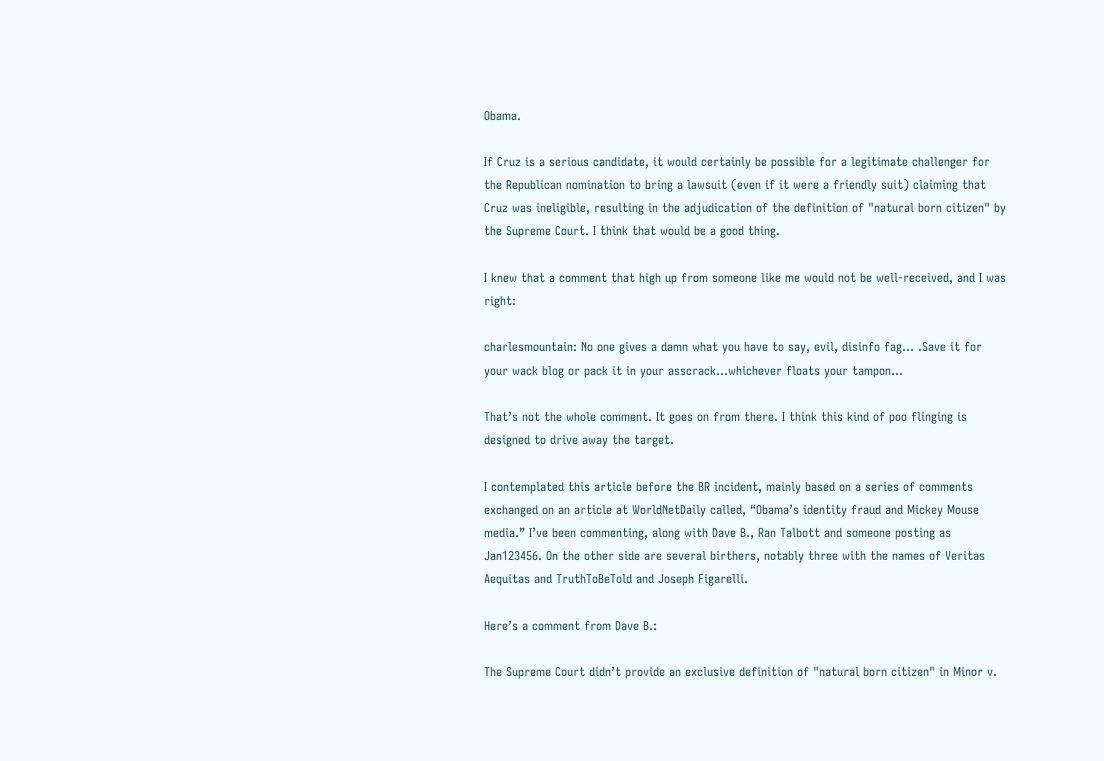Obama.

If Cruz is a serious candidate, it would certainly be possible for a legitimate challenger for the Republican nomination to bring a lawsuit (even if it were a friendly suit) claiming that Cruz was ineligible, resulting in the adjudication of the definition of "natural born citizen" by the Supreme Court. I think that would be a good thing.

I knew that a comment that high up from someone like me would not be well-received, and I was right:

charlesmountain: No one gives a damn what you have to say, evil, disinfo fag… .Save it for your wack blog or pack it in your asscrack…whichever floats your tampon…

That’s not the whole comment. It goes on from there. I think this kind of poo flinging is designed to drive away the target.

I contemplated this article before the BR incident, mainly based on a series of comments exchanged on an article at WorldNetDaily called, “Obama’s identity fraud and Mickey Mouse media.” I’ve been commenting, along with Dave B., Ran Talbott and someone posting as Jan123456. On the other side are several birthers, notably three with the names of Veritas Aequitas and TruthToBeTold and Joseph Figarelli.

Here’s a comment from Dave B.:

The Supreme Court didn’t provide an exclusive definition of "natural born citizen" in Minor v.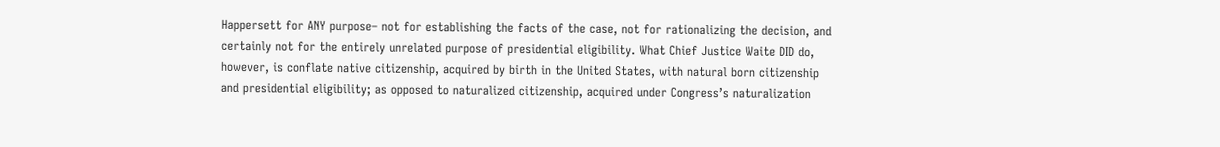Happersett for ANY purpose– not for establishing the facts of the case, not for rationalizing the decision, and certainly not for the entirely unrelated purpose of presidential eligibility. What Chief Justice Waite DID do, however, is conflate native citizenship, acquired by birth in the United States, with natural born citizenship and presidential eligibility; as opposed to naturalized citizenship, acquired under Congress’s naturalization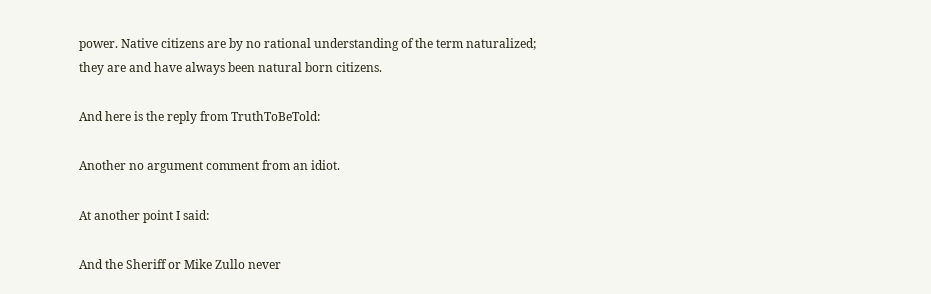power. Native citizens are by no rational understanding of the term naturalized; they are and have always been natural born citizens.

And here is the reply from TruthToBeTold:

Another no argument comment from an idiot.

At another point I said:

And the Sheriff or Mike Zullo never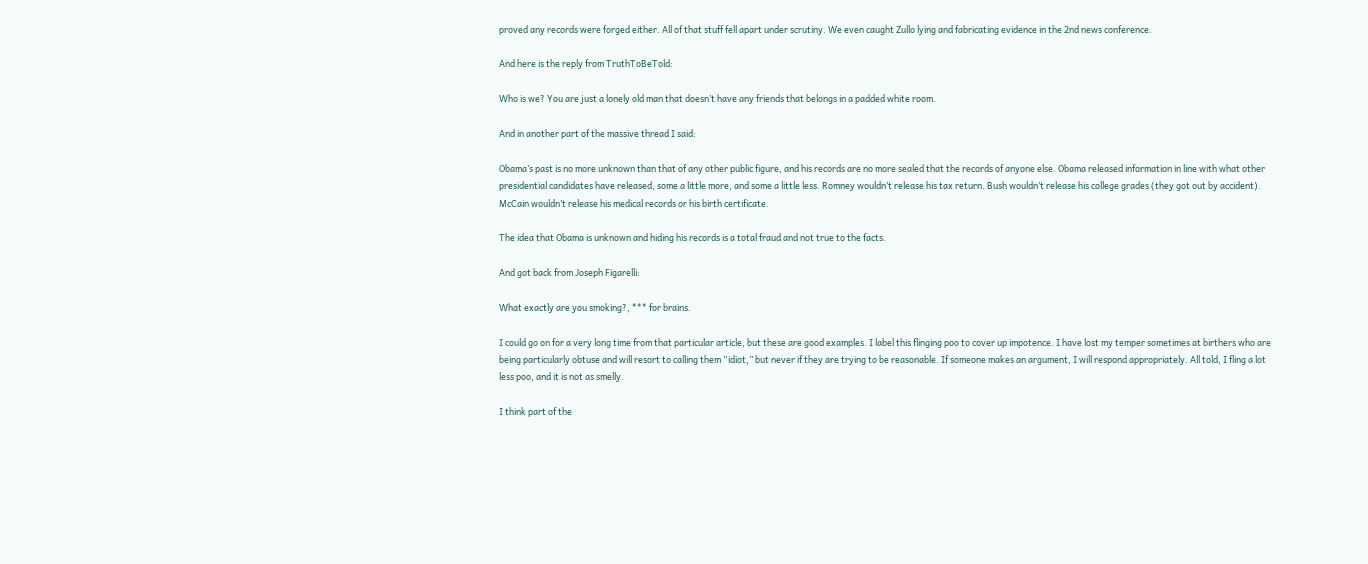proved any records were forged either. All of that stuff fell apart under scrutiny. We even caught Zullo lying and fabricating evidence in the 2nd news conference.

And here is the reply from TruthToBeTold:

Who is we? You are just a lonely old man that doesn’t have any friends that belongs in a padded white room.

And in another part of the massive thread I said:

Obama’s past is no more unknown than that of any other public figure, and his records are no more sealed that the records of anyone else. Obama released information in line with what other presidential candidates have released, some a little more, and some a little less. Romney wouldn’t release his tax return. Bush wouldn’t release his college grades (they got out by accident). McCain wouldn’t release his medical records or his birth certificate.

The idea that Obama is unknown and hiding his records is a total fraud and not true to the facts.

And got back from Joseph Figarelli:

What exactly are you smoking?, *** for brains.

I could go on for a very long time from that particular article, but these are good examples. I label this flinging poo to cover up impotence. I have lost my temper sometimes at birthers who are being particularly obtuse and will resort to calling them “idiot,” but never if they are trying to be reasonable. If someone makes an argument, I will respond appropriately. All told, I fling a lot less poo, and it is not as smelly.

I think part of the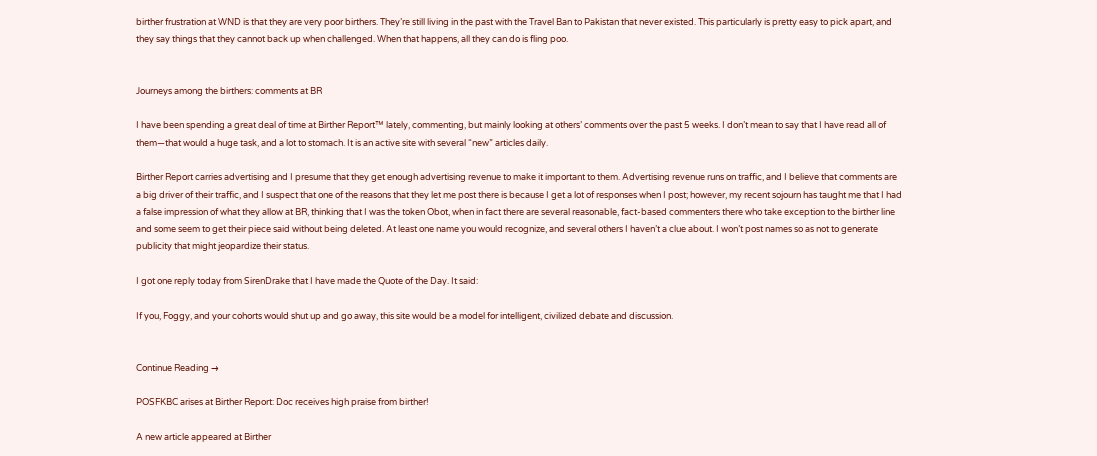birther frustration at WND is that they are very poor birthers. They’re still living in the past with the Travel Ban to Pakistan that never existed. This particularly is pretty easy to pick apart, and they say things that they cannot back up when challenged. When that happens, all they can do is fling poo.


Journeys among the birthers: comments at BR

I have been spending a great deal of time at Birther Report™ lately, commenting, but mainly looking at others’ comments over the past 5 weeks. I don’t mean to say that I have read all of them—that would a huge task, and a lot to stomach. It is an active site with several “new” articles daily.

Birther Report carries advertising and I presume that they get enough advertising revenue to make it important to them. Advertising revenue runs on traffic, and I believe that comments are a big driver of their traffic, and I suspect that one of the reasons that they let me post there is because I get a lot of responses when I post; however, my recent sojourn has taught me that I had a false impression of what they allow at BR, thinking that I was the token Obot, when in fact there are several reasonable, fact-based commenters there who take exception to the birther line and some seem to get their piece said without being deleted. At least one name you would recognize, and several others I haven’t a clue about. I won’t post names so as not to generate publicity that might jeopardize their status.

I got one reply today from SirenDrake that I have made the Quote of the Day. It said:

If you, Foggy, and your cohorts would shut up and go away, this site would be a model for intelligent, civilized debate and discussion.


Continue Reading →

POSFKBC arises at Birther Report: Doc receives high praise from birther!

A new article appeared at Birther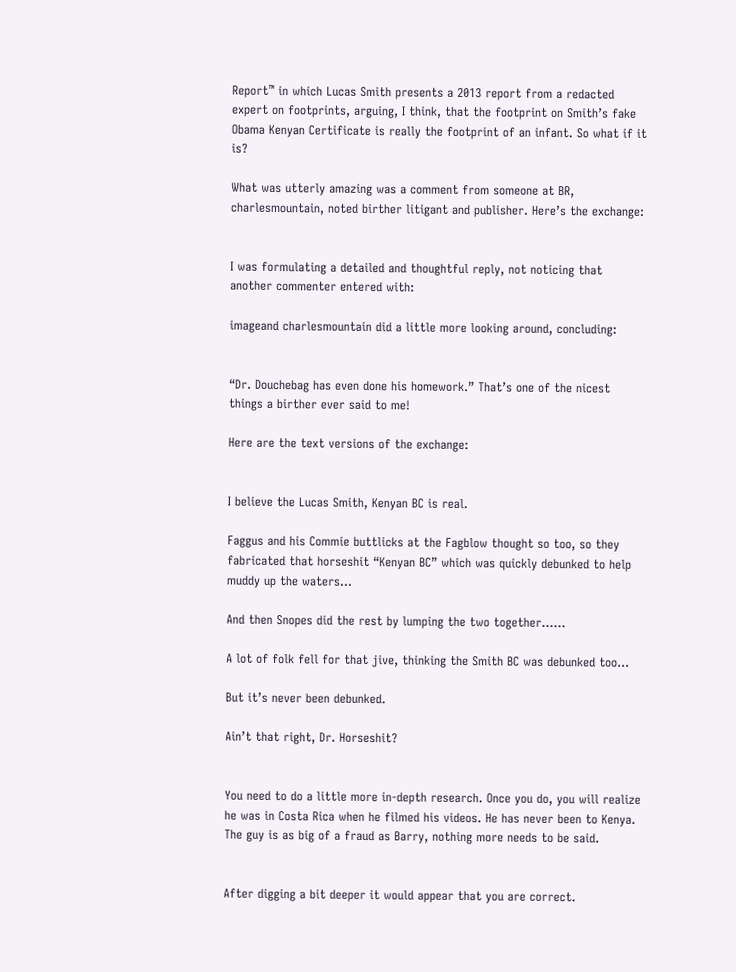Report™ in which Lucas Smith presents a 2013 report from a redacted expert on footprints, arguing, I think, that the footprint on Smith’s fake Obama Kenyan Certificate is really the footprint of an infant. So what if it is?

What was utterly amazing was a comment from someone at BR, charlesmountain, noted birther litigant and publisher. Here’s the exchange:


I was formulating a detailed and thoughtful reply, not noticing that another commenter entered with:

imageand charlesmountain did a little more looking around, concluding:


“Dr. Douchebag has even done his homework.” That’s one of the nicest things a birther ever said to me!

Here are the text versions of the exchange:


I believe the Lucas Smith, Kenyan BC is real.

Faggus and his Commie buttlicks at the Fagblow thought so too, so they fabricated that horseshit “Kenyan BC” which was quickly debunked to help muddy up the waters…

And then Snopes did the rest by lumping the two together……

A lot of folk fell for that jive, thinking the Smith BC was debunked too…

But it’s never been debunked.

Ain’t that right, Dr. Horseshit?


You need to do a little more in-depth research. Once you do, you will realize he was in Costa Rica when he filmed his videos. He has never been to Kenya. The guy is as big of a fraud as Barry, nothing more needs to be said.


After digging a bit deeper it would appear that you are correct.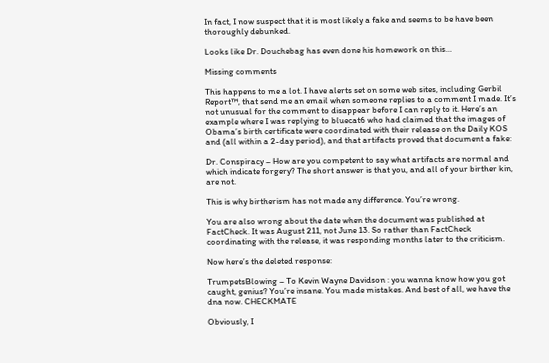In fact, I now suspect that it is most likely a fake and seems to be have been thoroughly debunked.

Looks like Dr. Douchebag has even done his homework on this…

Missing comments

This happens to me a lot. I have alerts set on some web sites, including Gerbil Report™, that send me an email when someone replies to a comment I made. It’s not unusual for the comment to disappear before I can reply to it. Here’s an example where I was replying to bluecat6 who had claimed that the images of Obama’s birth certificate were coordinated with their release on the Daily KOS and (all within a 2-day period), and that artifacts proved that document a fake:

Dr. Conspiracy – How are you competent to say what artifacts are normal and which indicate forgery? The short answer is that you, and all of your birther kin, are not.

This is why birtherism has not made any difference. You’re wrong.

You are also wrong about the date when the document was published at FactCheck. It was August 211, not June 13. So rather than FactCheck coordinating with the release, it was responding months later to the criticism.

Now here’s the deleted response:

TrumpetsBlowing – To Kevin Wayne Davidson : you wanna know how you got caught, genius? You’re insane. You made mistakes. And best of all, we have the dna now. CHECKMATE

Obviously, I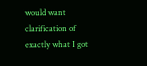would want clarification of exactly what I got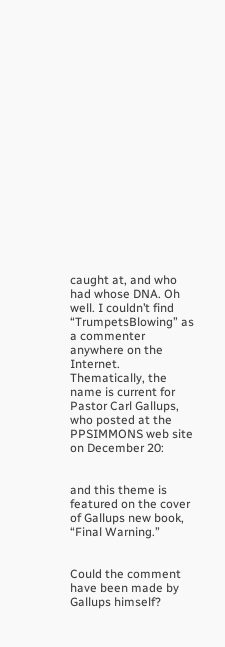caught at, and who had whose DNA. Oh well. I couldn’t find “TrumpetsBlowing” as a commenter anywhere on the Internet. Thematically, the name is current for Pastor Carl Gallups, who posted at the PPSIMMONS web site on December 20:


and this theme is featured on the cover of Gallups new book, “Final Warning.”


Could the comment have been made by Gallups himself?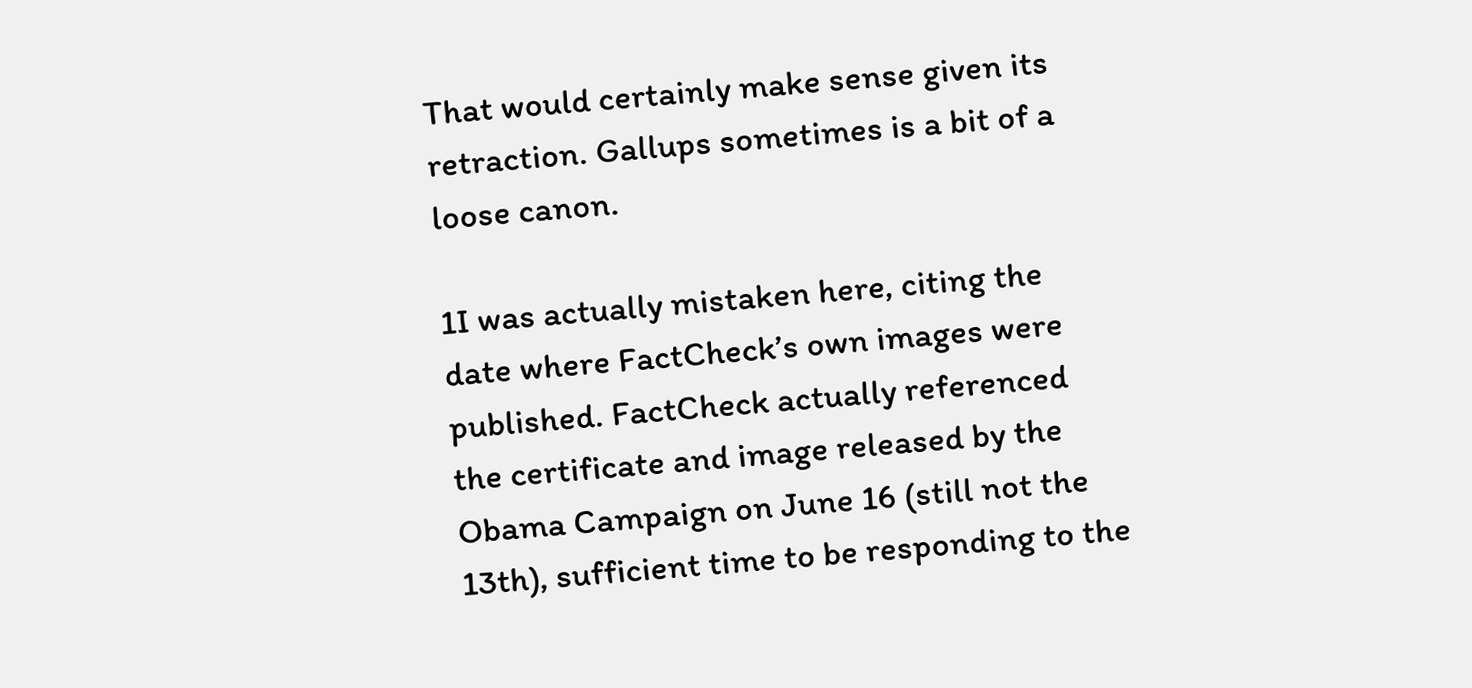That would certainly make sense given its retraction. Gallups sometimes is a bit of a loose canon.

1I was actually mistaken here, citing the date where FactCheck’s own images were published. FactCheck actually referenced the certificate and image released by the Obama Campaign on June 16 (still not the 13th), sufficient time to be responding to the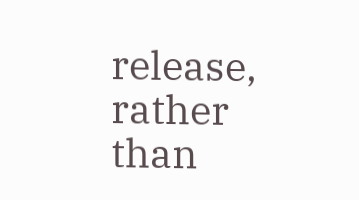release, rather than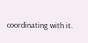coordinating with it.